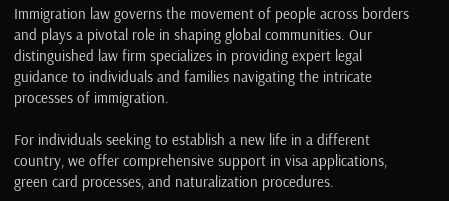Immigration law governs the movement of people across borders and plays a pivotal role in shaping global communities. Our distinguished law firm specializes in providing expert legal guidance to individuals and families navigating the intricate processes of immigration.

For individuals seeking to establish a new life in a different country, we offer comprehensive support in visa applications, green card processes, and naturalization procedures.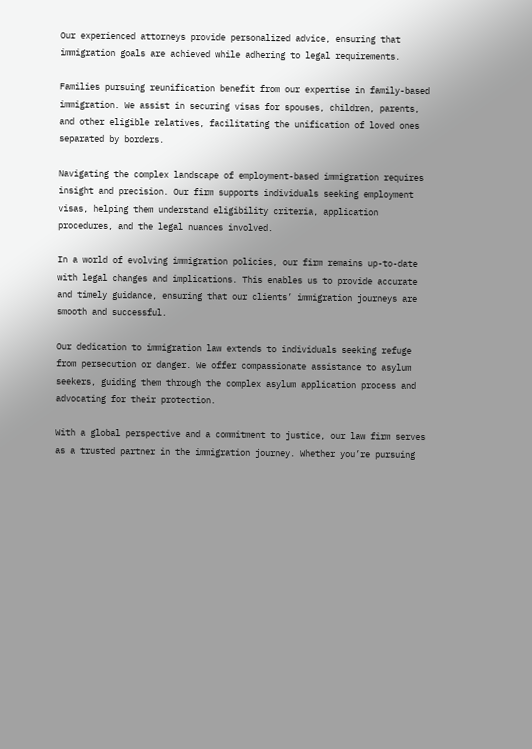Our experienced attorneys provide personalized advice, ensuring that immigration goals are achieved while adhering to legal requirements.

Families pursuing reunification benefit from our expertise in family-based immigration. We assist in securing visas for spouses, children, parents, and other eligible relatives, facilitating the unification of loved ones separated by borders.

Navigating the complex landscape of employment-based immigration requires insight and precision. Our firm supports individuals seeking employment visas, helping them understand eligibility criteria, application procedures, and the legal nuances involved.

In a world of evolving immigration policies, our firm remains up-to-date with legal changes and implications. This enables us to provide accurate and timely guidance, ensuring that our clients’ immigration journeys are smooth and successful.

Our dedication to immigration law extends to individuals seeking refuge from persecution or danger. We offer compassionate assistance to asylum seekers, guiding them through the complex asylum application process and advocating for their protection.

With a global perspective and a commitment to justice, our law firm serves as a trusted partner in the immigration journey. Whether you’re pursuing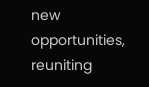new opportunities, reuniting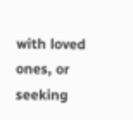with loved ones, or seeking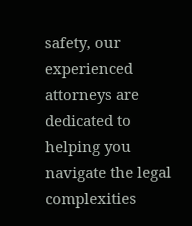safety, our experienced attorneys are dedicated to helping you navigate the legal complexities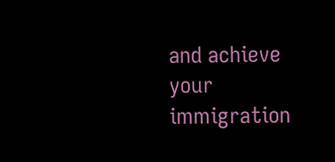and achieve your immigration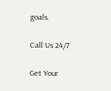goals.

Call Us 24/7

Get Your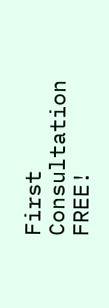First Consultation FREE!